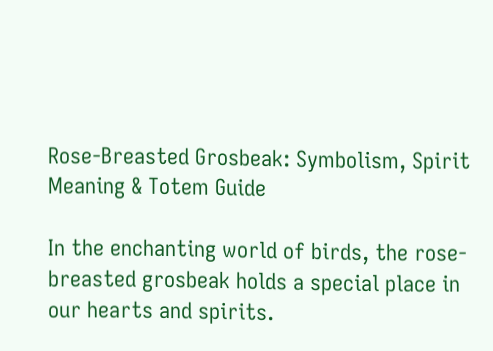Rose-Breasted Grosbeak: Symbolism, Spirit Meaning & Totem Guide

In the enchanting world of birds, the rose-breasted grosbeak holds a special place in our hearts and spirits.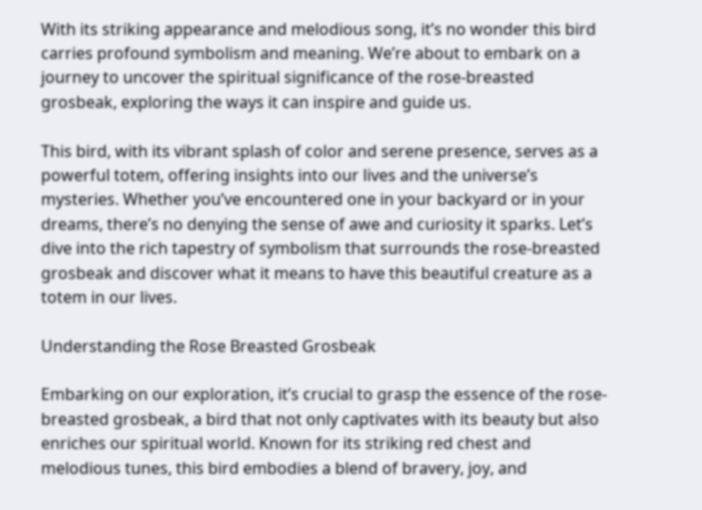With its striking appearance and melodious song, it’s no wonder this bird carries profound symbolism and meaning. We’re about to embark on a journey to uncover the spiritual significance of the rose-breasted grosbeak, exploring the ways it can inspire and guide us.

This bird, with its vibrant splash of color and serene presence, serves as a powerful totem, offering insights into our lives and the universe’s mysteries. Whether you’ve encountered one in your backyard or in your dreams, there’s no denying the sense of awe and curiosity it sparks. Let’s dive into the rich tapestry of symbolism that surrounds the rose-breasted grosbeak and discover what it means to have this beautiful creature as a totem in our lives.

Understanding the Rose Breasted Grosbeak

Embarking on our exploration, it’s crucial to grasp the essence of the rose-breasted grosbeak, a bird that not only captivates with its beauty but also enriches our spiritual world. Known for its striking red chest and melodious tunes, this bird embodies a blend of bravery, joy, and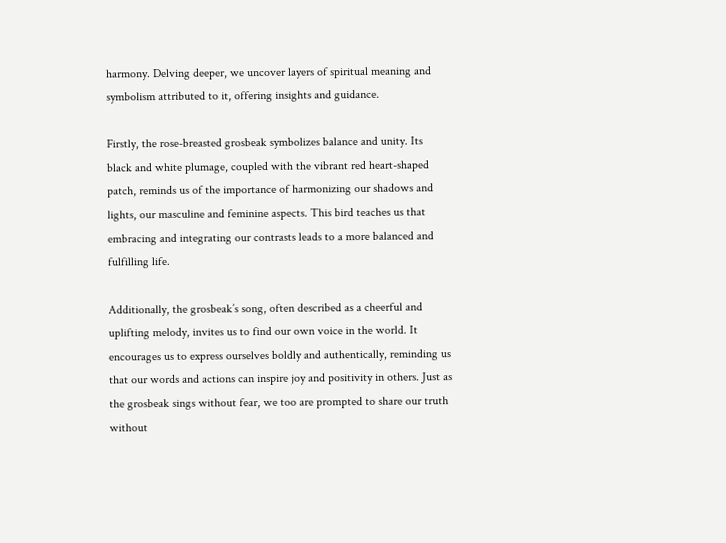harmony. Delving deeper, we uncover layers of spiritual meaning and symbolism attributed to it, offering insights and guidance.

Firstly, the rose-breasted grosbeak symbolizes balance and unity. Its black and white plumage, coupled with the vibrant red heart-shaped patch, reminds us of the importance of harmonizing our shadows and lights, our masculine and feminine aspects. This bird teaches us that embracing and integrating our contrasts leads to a more balanced and fulfilling life.

Additionally, the grosbeak’s song, often described as a cheerful and uplifting melody, invites us to find our own voice in the world. It encourages us to express ourselves boldly and authentically, reminding us that our words and actions can inspire joy and positivity in others. Just as the grosbeak sings without fear, we too are prompted to share our truth without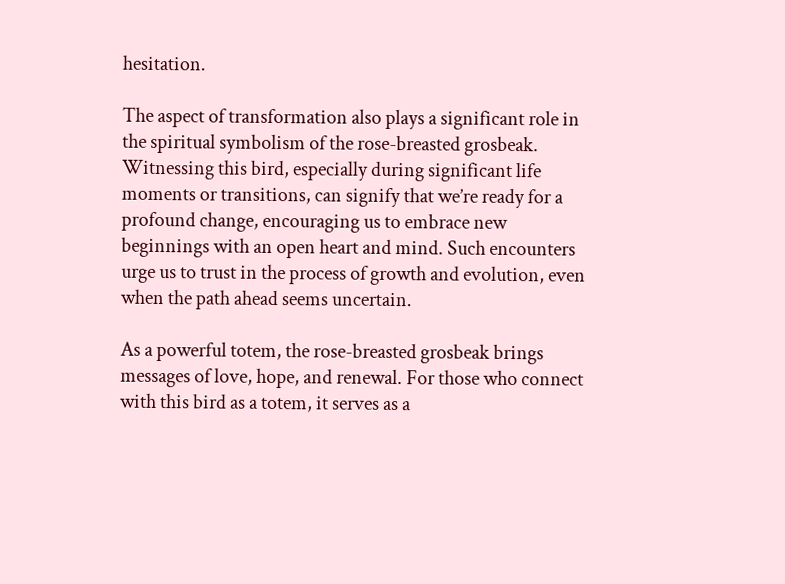hesitation.

The aspect of transformation also plays a significant role in the spiritual symbolism of the rose-breasted grosbeak. Witnessing this bird, especially during significant life moments or transitions, can signify that we’re ready for a profound change, encouraging us to embrace new beginnings with an open heart and mind. Such encounters urge us to trust in the process of growth and evolution, even when the path ahead seems uncertain.

As a powerful totem, the rose-breasted grosbeak brings messages of love, hope, and renewal. For those who connect with this bird as a totem, it serves as a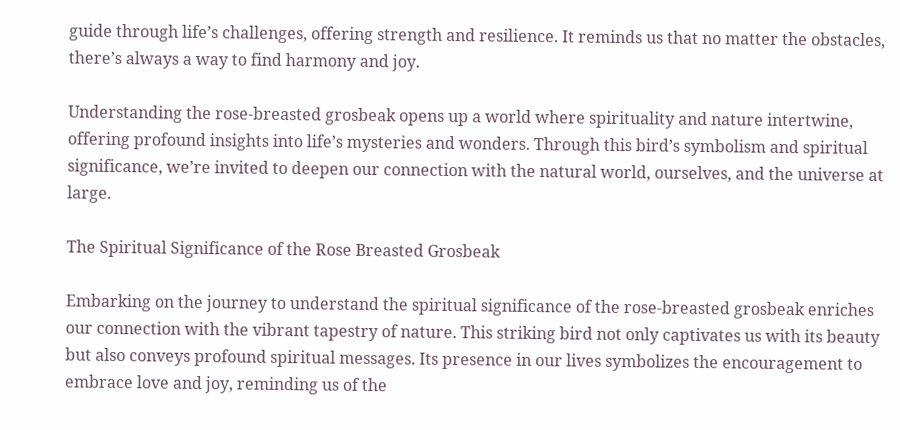guide through life’s challenges, offering strength and resilience. It reminds us that no matter the obstacles, there’s always a way to find harmony and joy.

Understanding the rose-breasted grosbeak opens up a world where spirituality and nature intertwine, offering profound insights into life’s mysteries and wonders. Through this bird’s symbolism and spiritual significance, we’re invited to deepen our connection with the natural world, ourselves, and the universe at large.

The Spiritual Significance of the Rose Breasted Grosbeak

Embarking on the journey to understand the spiritual significance of the rose-breasted grosbeak enriches our connection with the vibrant tapestry of nature. This striking bird not only captivates us with its beauty but also conveys profound spiritual messages. Its presence in our lives symbolizes the encouragement to embrace love and joy, reminding us of the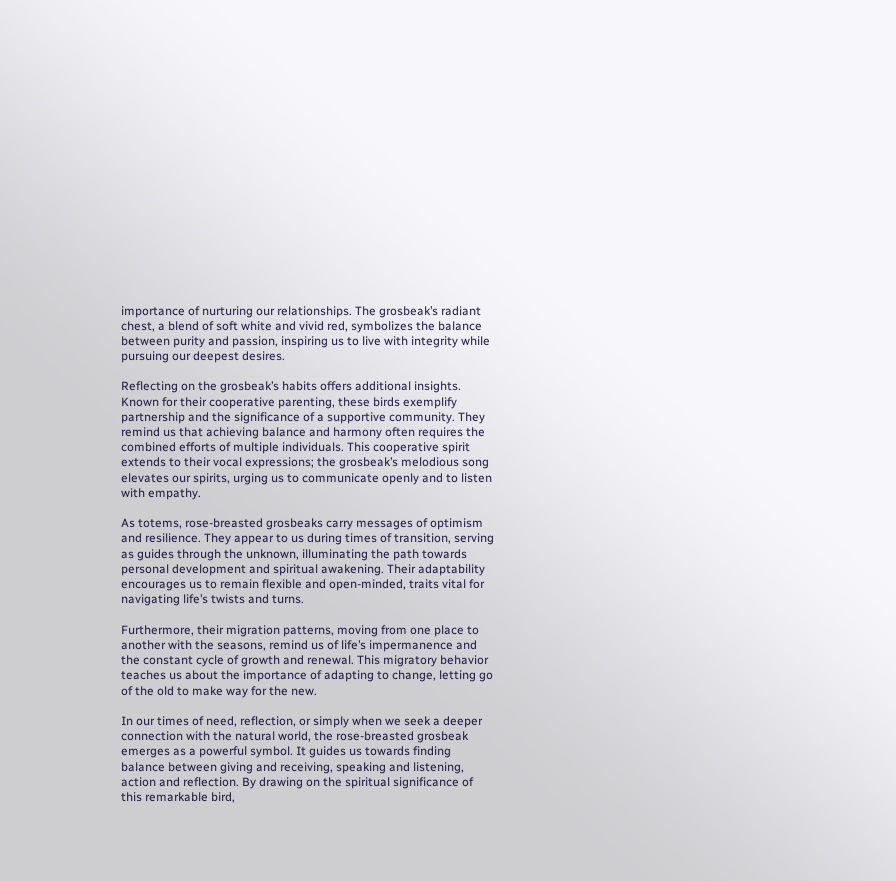importance of nurturing our relationships. The grosbeak’s radiant chest, a blend of soft white and vivid red, symbolizes the balance between purity and passion, inspiring us to live with integrity while pursuing our deepest desires.

Reflecting on the grosbeak’s habits offers additional insights. Known for their cooperative parenting, these birds exemplify partnership and the significance of a supportive community. They remind us that achieving balance and harmony often requires the combined efforts of multiple individuals. This cooperative spirit extends to their vocal expressions; the grosbeak’s melodious song elevates our spirits, urging us to communicate openly and to listen with empathy.

As totems, rose-breasted grosbeaks carry messages of optimism and resilience. They appear to us during times of transition, serving as guides through the unknown, illuminating the path towards personal development and spiritual awakening. Their adaptability encourages us to remain flexible and open-minded, traits vital for navigating life’s twists and turns.

Furthermore, their migration patterns, moving from one place to another with the seasons, remind us of life’s impermanence and the constant cycle of growth and renewal. This migratory behavior teaches us about the importance of adapting to change, letting go of the old to make way for the new.

In our times of need, reflection, or simply when we seek a deeper connection with the natural world, the rose-breasted grosbeak emerges as a powerful symbol. It guides us towards finding balance between giving and receiving, speaking and listening, action and reflection. By drawing on the spiritual significance of this remarkable bird,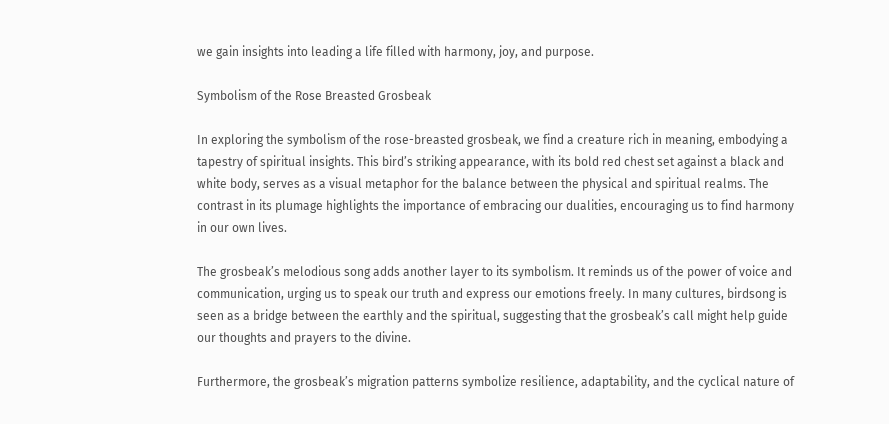we gain insights into leading a life filled with harmony, joy, and purpose.

Symbolism of the Rose Breasted Grosbeak

In exploring the symbolism of the rose-breasted grosbeak, we find a creature rich in meaning, embodying a tapestry of spiritual insights. This bird’s striking appearance, with its bold red chest set against a black and white body, serves as a visual metaphor for the balance between the physical and spiritual realms. The contrast in its plumage highlights the importance of embracing our dualities, encouraging us to find harmony in our own lives.

The grosbeak’s melodious song adds another layer to its symbolism. It reminds us of the power of voice and communication, urging us to speak our truth and express our emotions freely. In many cultures, birdsong is seen as a bridge between the earthly and the spiritual, suggesting that the grosbeak’s call might help guide our thoughts and prayers to the divine.

Furthermore, the grosbeak’s migration patterns symbolize resilience, adaptability, and the cyclical nature of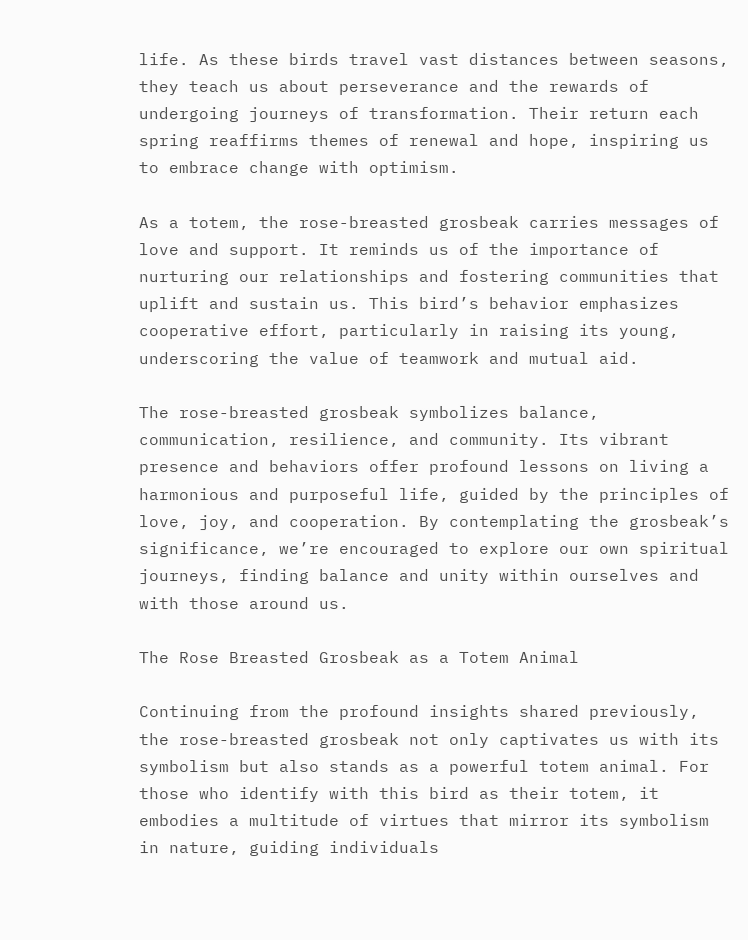life. As these birds travel vast distances between seasons, they teach us about perseverance and the rewards of undergoing journeys of transformation. Their return each spring reaffirms themes of renewal and hope, inspiring us to embrace change with optimism.

As a totem, the rose-breasted grosbeak carries messages of love and support. It reminds us of the importance of nurturing our relationships and fostering communities that uplift and sustain us. This bird’s behavior emphasizes cooperative effort, particularly in raising its young, underscoring the value of teamwork and mutual aid.

The rose-breasted grosbeak symbolizes balance, communication, resilience, and community. Its vibrant presence and behaviors offer profound lessons on living a harmonious and purposeful life, guided by the principles of love, joy, and cooperation. By contemplating the grosbeak’s significance, we’re encouraged to explore our own spiritual journeys, finding balance and unity within ourselves and with those around us.

The Rose Breasted Grosbeak as a Totem Animal

Continuing from the profound insights shared previously, the rose-breasted grosbeak not only captivates us with its symbolism but also stands as a powerful totem animal. For those who identify with this bird as their totem, it embodies a multitude of virtues that mirror its symbolism in nature, guiding individuals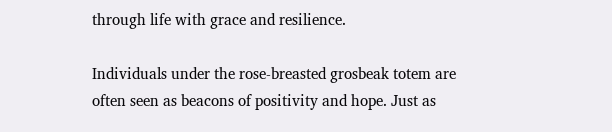through life with grace and resilience.

Individuals under the rose-breasted grosbeak totem are often seen as beacons of positivity and hope. Just as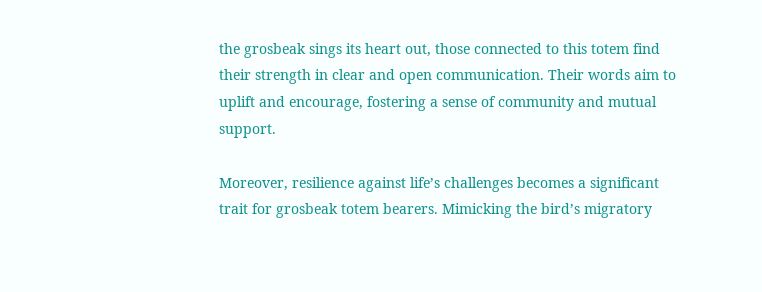the grosbeak sings its heart out, those connected to this totem find their strength in clear and open communication. Their words aim to uplift and encourage, fostering a sense of community and mutual support.

Moreover, resilience against life’s challenges becomes a significant trait for grosbeak totem bearers. Mimicking the bird’s migratory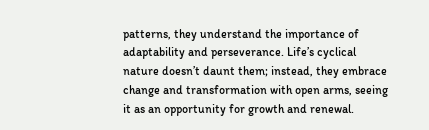patterns, they understand the importance of adaptability and perseverance. Life’s cyclical nature doesn’t daunt them; instead, they embrace change and transformation with open arms, seeing it as an opportunity for growth and renewal.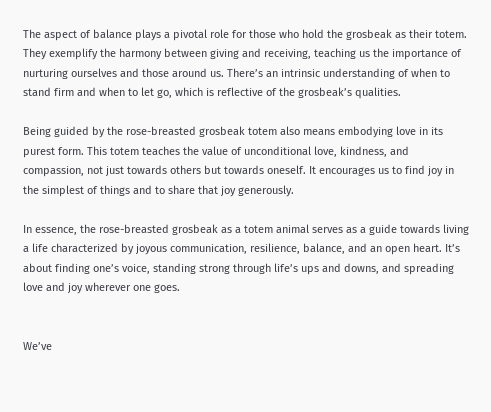The aspect of balance plays a pivotal role for those who hold the grosbeak as their totem. They exemplify the harmony between giving and receiving, teaching us the importance of nurturing ourselves and those around us. There’s an intrinsic understanding of when to stand firm and when to let go, which is reflective of the grosbeak’s qualities.

Being guided by the rose-breasted grosbeak totem also means embodying love in its purest form. This totem teaches the value of unconditional love, kindness, and compassion, not just towards others but towards oneself. It encourages us to find joy in the simplest of things and to share that joy generously.

In essence, the rose-breasted grosbeak as a totem animal serves as a guide towards living a life characterized by joyous communication, resilience, balance, and an open heart. It’s about finding one’s voice, standing strong through life’s ups and downs, and spreading love and joy wherever one goes.


We’ve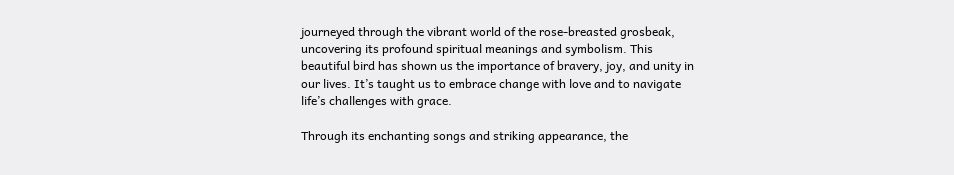journeyed through the vibrant world of the rose-breasted grosbeak, uncovering its profound spiritual meanings and symbolism. This beautiful bird has shown us the importance of bravery, joy, and unity in our lives. It’s taught us to embrace change with love and to navigate life’s challenges with grace.

Through its enchanting songs and striking appearance, the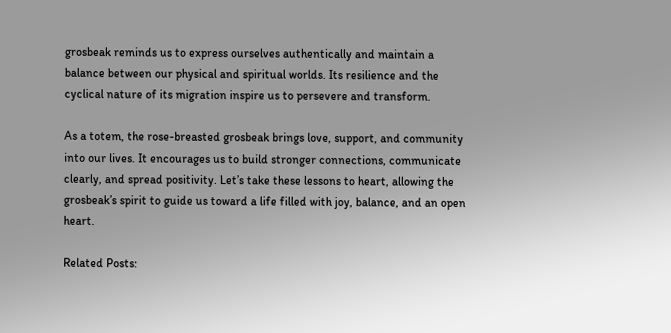grosbeak reminds us to express ourselves authentically and maintain a balance between our physical and spiritual worlds. Its resilience and the cyclical nature of its migration inspire us to persevere and transform.

As a totem, the rose-breasted grosbeak brings love, support, and community into our lives. It encourages us to build stronger connections, communicate clearly, and spread positivity. Let’s take these lessons to heart, allowing the grosbeak’s spirit to guide us toward a life filled with joy, balance, and an open heart.

Related Posts: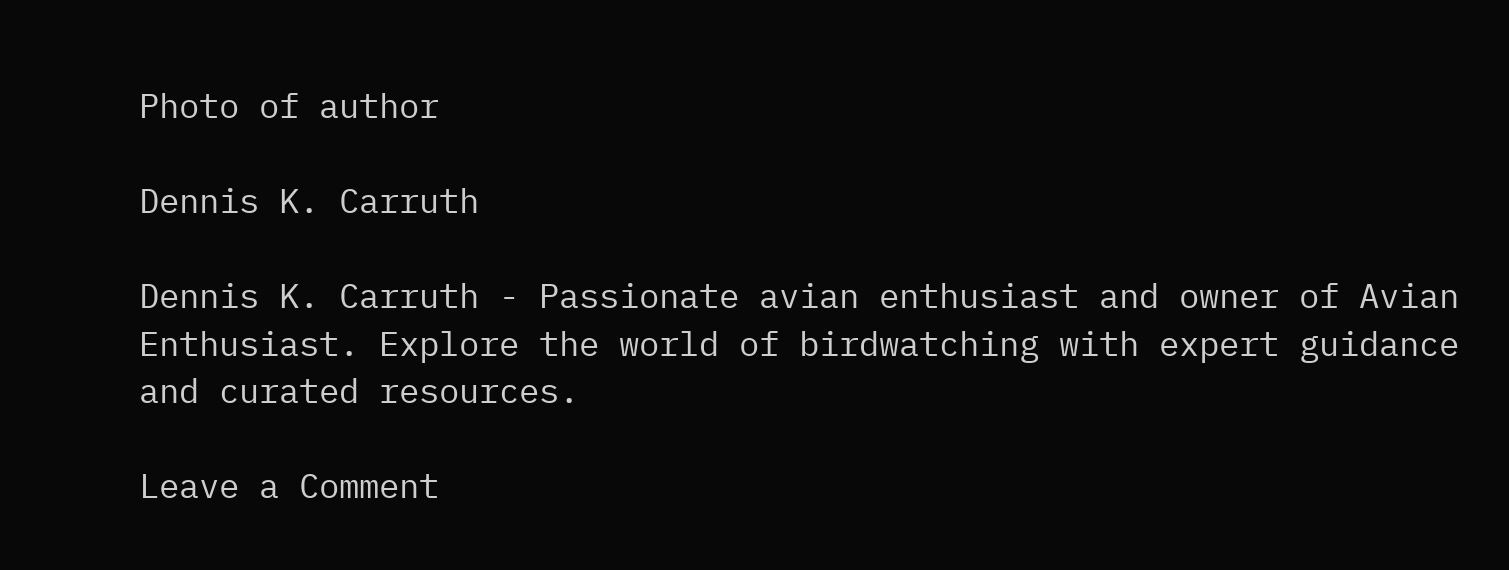Photo of author

Dennis K. Carruth

Dennis K. Carruth - Passionate avian enthusiast and owner of Avian Enthusiast. Explore the world of birdwatching with expert guidance and curated resources.

Leave a Comment